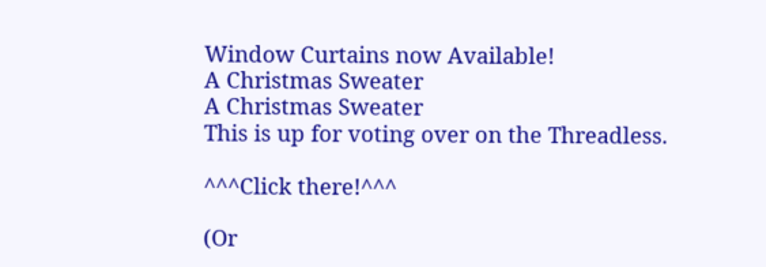Window Curtains now Available!
A Christmas Sweater
A Christmas Sweater
This is up for voting over on the Threadless.

^^^Click there!^^^

(Or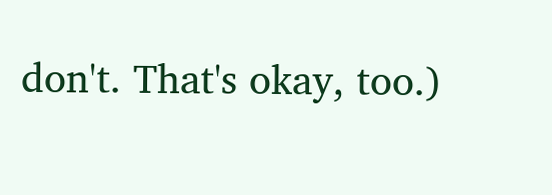don't. That's okay, too.)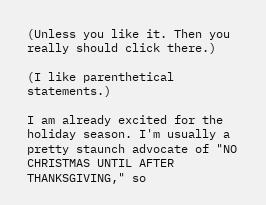(Unless you like it. Then you really should click there.)

(I like parenthetical statements.)

I am already excited for the holiday season. I'm usually a pretty staunch advocate of "NO CHRISTMAS UNTIL AFTER THANKSGIVING," so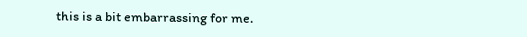this is a bit embarrassing for me.